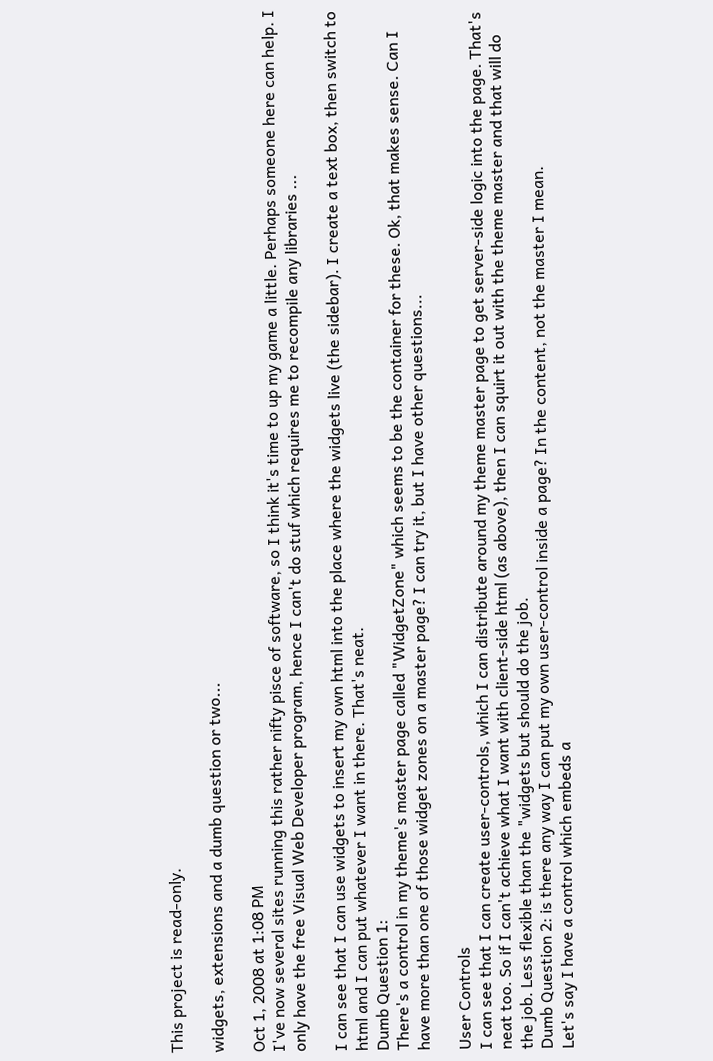This project is read-only.

widgets, extensions and a dumb question or two...

Oct 1, 2008 at 1:08 PM
I've now several sites running this rather nifty pisce of software, so I think it's time to up my game a little. Perhaps someone here can help. I only have the free Visual Web Developer program, hence I can't do stuf which requires me to recompile any libraries ...

I can see that I can use widgets to insert my own html into the place where the widgets live (the sidebar). I create a text box, then switch to html and I can put whatever I want in there. That's neat.
Dumb Question 1:
There's a control in my theme's master page called "WidgetZone" which seems to be the container for these. Ok, that makes sense. Can I have more than one of those widget zones on a master page? I can try it, but I have other questions...

User Controls
I can see that I can create user-controls, which I can distribute around my theme master page to get server-side logic into the page. That's neat too. So if I can't achieve what I want with client-side html (as above), then I can squirt it out with the theme master and that will do the job. Less flexible than the "widgets but should do the job.
Dumb Question 2: is there any way I can put my own user-control inside a page? In the content, not the master I mean.
Let's say I have a control which embeds a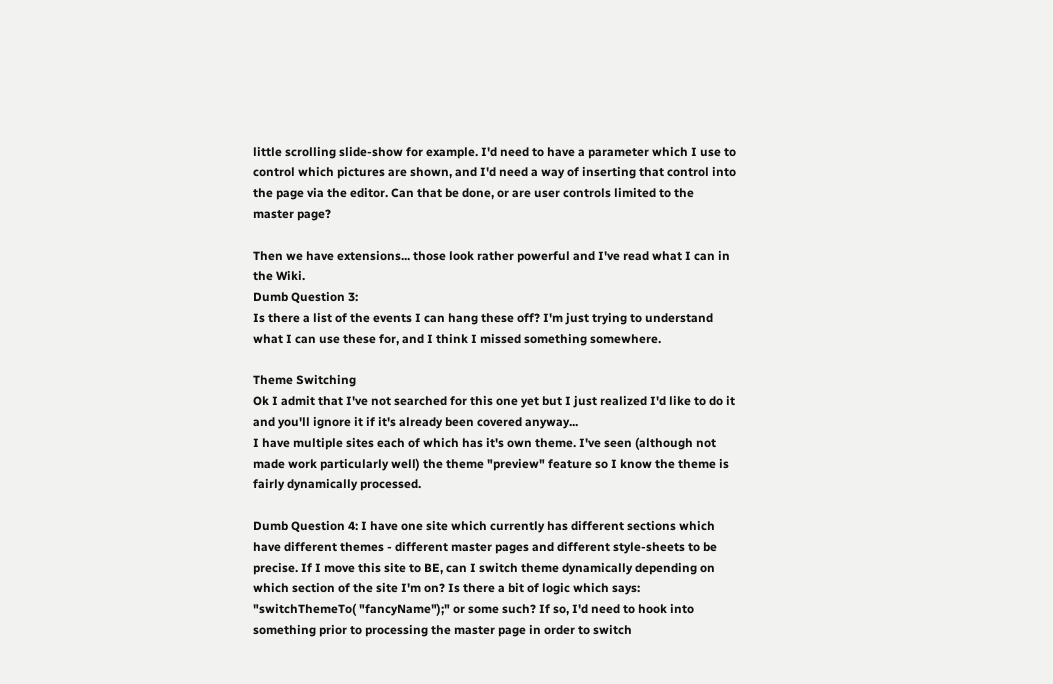little scrolling slide-show for example. I'd need to have a parameter which I use to control which pictures are shown, and I'd need a way of inserting that control into the page via the editor. Can that be done, or are user controls limited to the master page?

Then we have extensions... those look rather powerful and I've read what I can in the Wiki.
Dumb Question 3:
Is there a list of the events I can hang these off? I'm just trying to understand what I can use these for, and I think I missed something somewhere.

Theme Switching
Ok I admit that I've not searched for this one yet but I just realized I'd like to do it and you'll ignore it if it's already been covered anyway...
I have multiple sites each of which has it's own theme. I've seen (although not made work particularly well) the theme "preview" feature so I know the theme is fairly dynamically processed.

Dumb Question 4: I have one site which currently has different sections which have different themes - different master pages and different style-sheets to be precise. If I move this site to BE, can I switch theme dynamically depending on which section of the site I'm on? Is there a bit of logic which says: "switchThemeTo( "fancyName");" or some such? If so, I'd need to hook into something prior to processing the master page in order to switch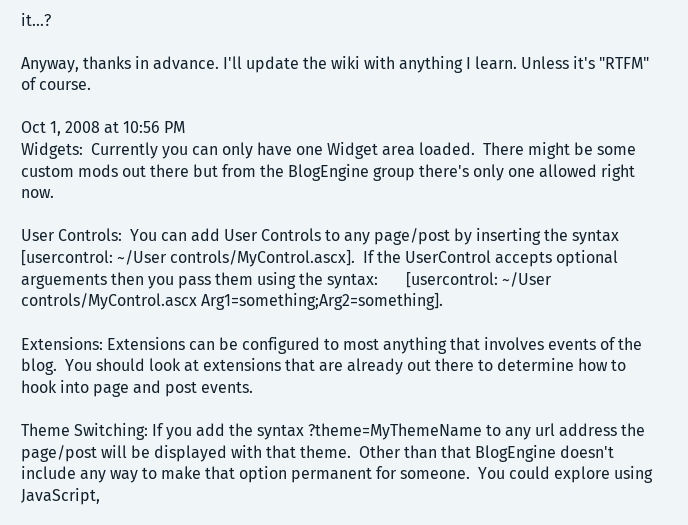it...?

Anyway, thanks in advance. I'll update the wiki with anything I learn. Unless it's "RTFM" of course.

Oct 1, 2008 at 10:56 PM
Widgets:  Currently you can only have one Widget area loaded.  There might be some custom mods out there but from the BlogEngine group there's only one allowed right now.

User Controls:  You can add User Controls to any page/post by inserting the syntax  [usercontrol: ~/User controls/MyControl.ascx].  If the UserControl accepts optional arguements then you pass them using the syntax:       [usercontrol: ~/User controls/MyControl.ascx Arg1=something;Arg2=something].

Extensions: Extensions can be configured to most anything that involves events of the blog.  You should look at extensions that are already out there to determine how to hook into page and post events.

Theme Switching: If you add the syntax ?theme=MyThemeName to any url address the page/post will be displayed with that theme.  Other than that BlogEngine doesn't include any way to make that option permanent for someone.  You could explore using JavaScript,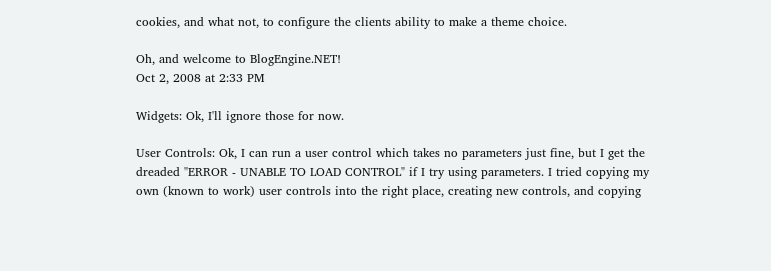cookies, and what not, to configure the clients ability to make a theme choice.

Oh, and welcome to BlogEngine.NET!
Oct 2, 2008 at 2:33 PM

Widgets: Ok, I'll ignore those for now.

User Controls: Ok, I can run a user control which takes no parameters just fine, but I get the dreaded "ERROR - UNABLE TO LOAD CONTROL" if I try using parameters. I tried copying my own (known to work) user controls into the right place, creating new controls, and copying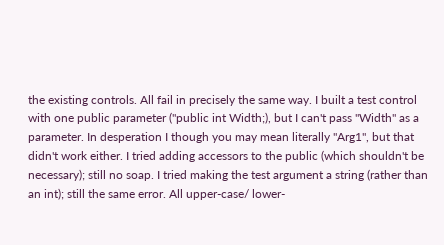the existing controls. All fail in precisely the same way. I built a test control with one public parameter ("public int Width;), but I can't pass "Width" as a parameter. In desperation I though you may mean literally "Arg1", but that didn't work either. I tried adding accessors to the public (which shouldn't be necessary); still no soap. I tried making the test argument a string (rather than an int); still the same error. All upper-case/ lower-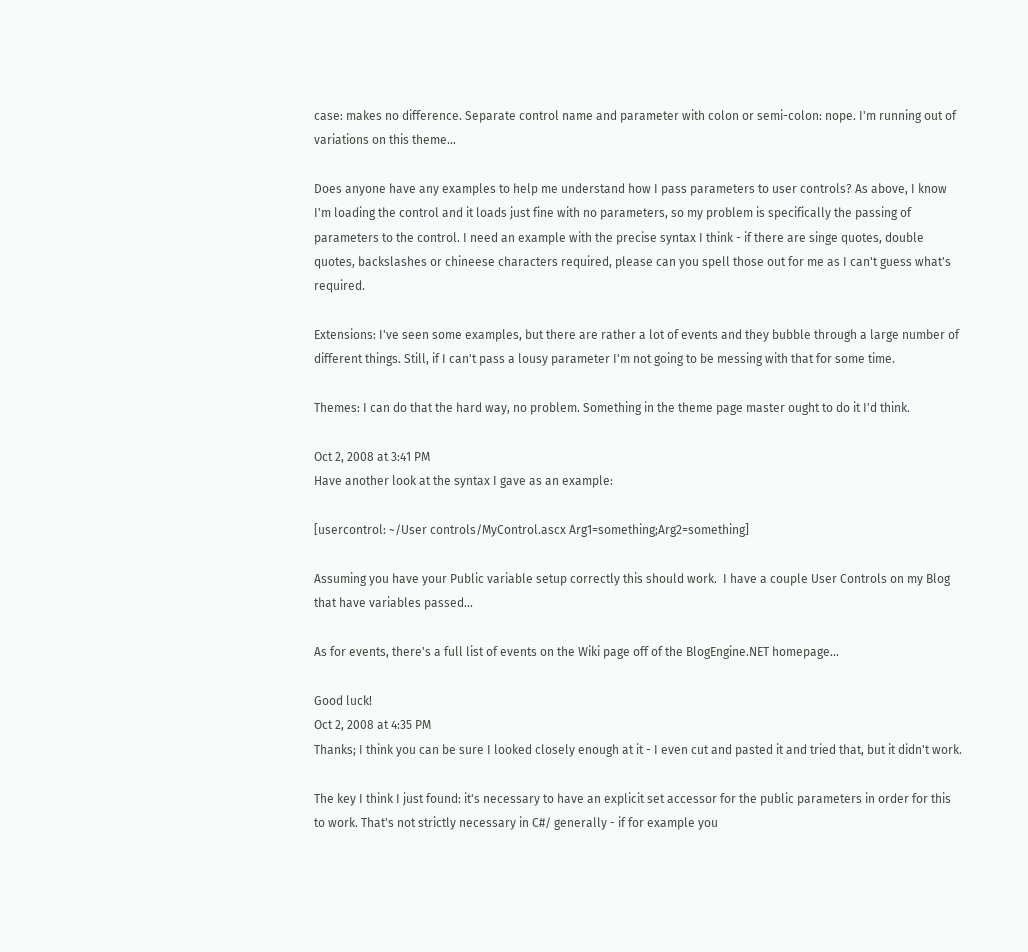case: makes no difference. Separate control name and parameter with colon or semi-colon: nope. I'm running out of variations on this theme...

Does anyone have any examples to help me understand how I pass parameters to user controls? As above, I know I'm loading the control and it loads just fine with no parameters, so my problem is specifically the passing of parameters to the control. I need an example with the precise syntax I think - if there are singe quotes, double quotes, backslashes or chineese characters required, please can you spell those out for me as I can't guess what's required.

Extensions: I've seen some examples, but there are rather a lot of events and they bubble through a large number of different things. Still, if I can't pass a lousy parameter I'm not going to be messing with that for some time.

Themes: I can do that the hard way, no problem. Something in the theme page master ought to do it I'd think.

Oct 2, 2008 at 3:41 PM
Have another look at the syntax I gave as an example:

[usercontrol: ~/User controls/MyControl.ascx Arg1=something;Arg2=something]

Assuming you have your Public variable setup correctly this should work.  I have a couple User Controls on my Blog that have variables passed...

As for events, there's a full list of events on the Wiki page off of the BlogEngine.NET homepage...

Good luck!
Oct 2, 2008 at 4:35 PM
Thanks; I think you can be sure I looked closely enough at it - I even cut and pasted it and tried that, but it didn't work.

The key I think I just found: it's necessary to have an explicit set accessor for the public parameters in order for this to work. That's not strictly necessary in C#/ generally - if for example you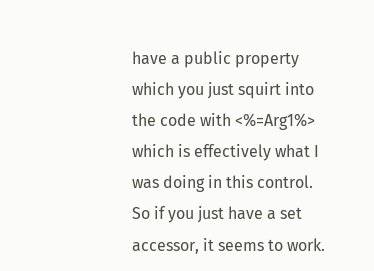have a public property which you just squirt into the code with <%=Arg1%> which is effectively what I was doing in this control. So if you just have a set accessor, it seems to work.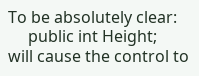To be absolutely clear:
     public int Height;
will cause the control to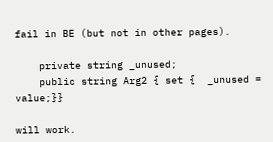fail in BE (but not in other pages).

    private string _unused;
    public string Arg2 { set {  _unused = value;}}

will work.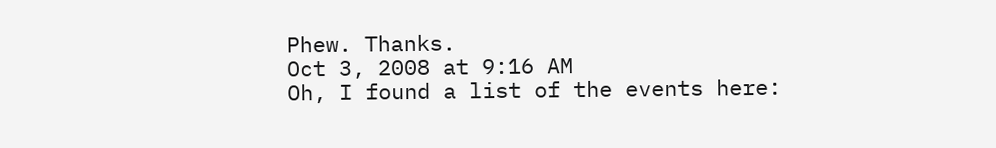Phew. Thanks.
Oct 3, 2008 at 9:16 AM
Oh, I found a list of the events here: